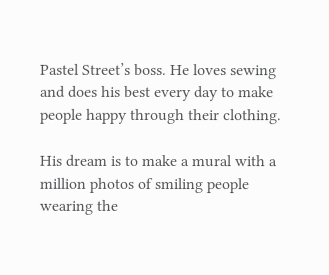Pastel Street’s boss. He loves sewing and does his best every day to make people happy through their clothing.

His dream is to make a mural with a million photos of smiling people wearing the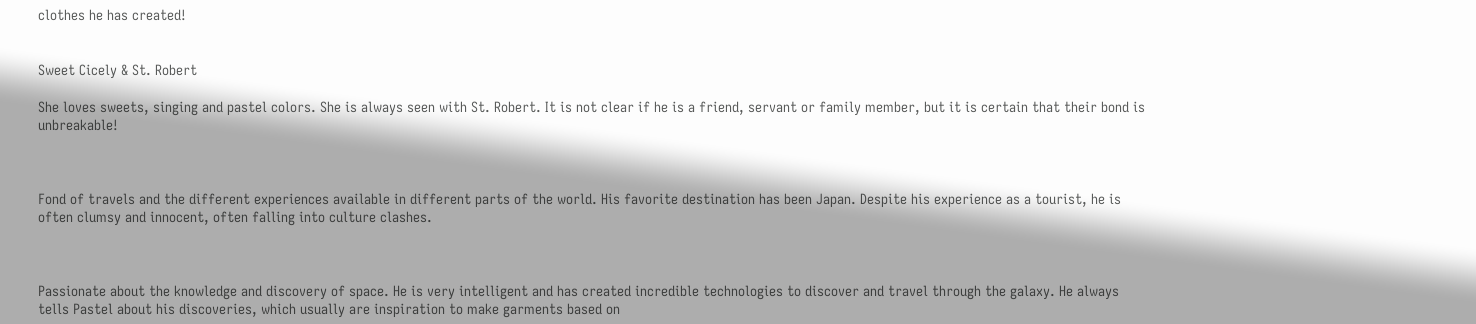clothes he has created!


Sweet Cicely & St. Robert

She loves sweets, singing and pastel colors. She is always seen with St. Robert. It is not clear if he is a friend, servant or family member, but it is certain that their bond is unbreakable!



Fond of travels and the different experiences available in different parts of the world. His favorite destination has been Japan. Despite his experience as a tourist, he is often clumsy and innocent, often falling into culture clashes.



Passionate about the knowledge and discovery of space. He is very intelligent and has created incredible technologies to discover and travel through the galaxy. He always tells Pastel about his discoveries, which usually are inspiration to make garments based on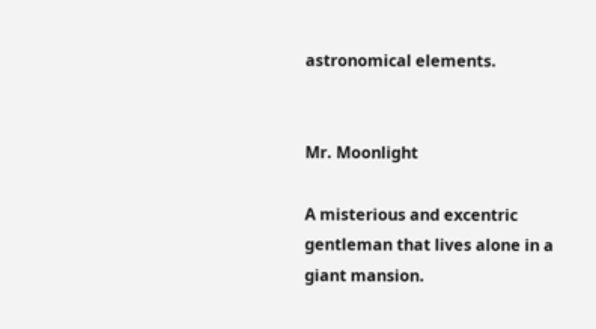astronomical elements.


Mr. Moonlight

A misterious and excentric gentleman that lives alone in a giant mansion.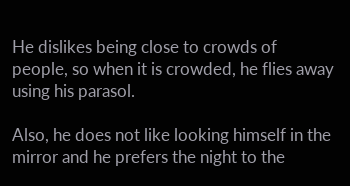He dislikes being close to crowds of people, so when it is crowded, he flies away using his parasol.

Also, he does not like looking himself in the mirror and he prefers the night to the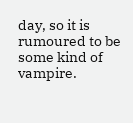day, so it is rumoured to be some kind of vampire.